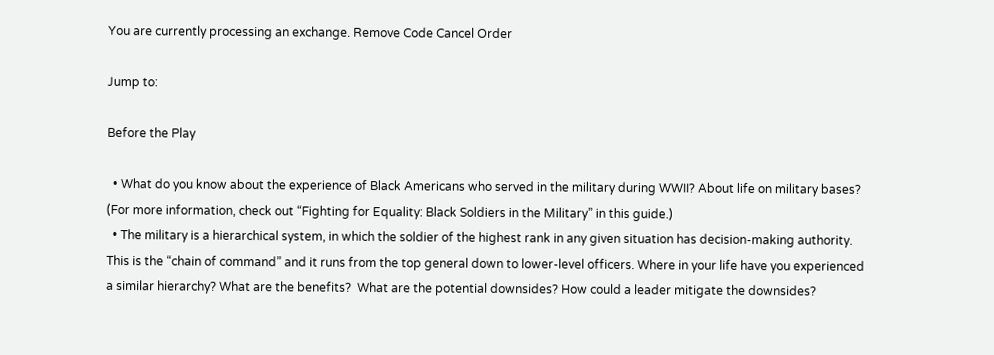You are currently processing an exchange. Remove Code Cancel Order

Jump to:

Before the Play

  • What do you know about the experience of Black Americans who served in the military during WWII? About life on military bases? (For more information, check out “Fighting for Equality: Black Soldiers in the Military” in this guide.)
  • The military is a hierarchical system, in which the soldier of the highest rank in any given situation has decision-making authority. This is the “chain of command” and it runs from the top general down to lower-level officers. Where in your life have you experienced a similar hierarchy? What are the benefits?  What are the potential downsides? How could a leader mitigate the downsides?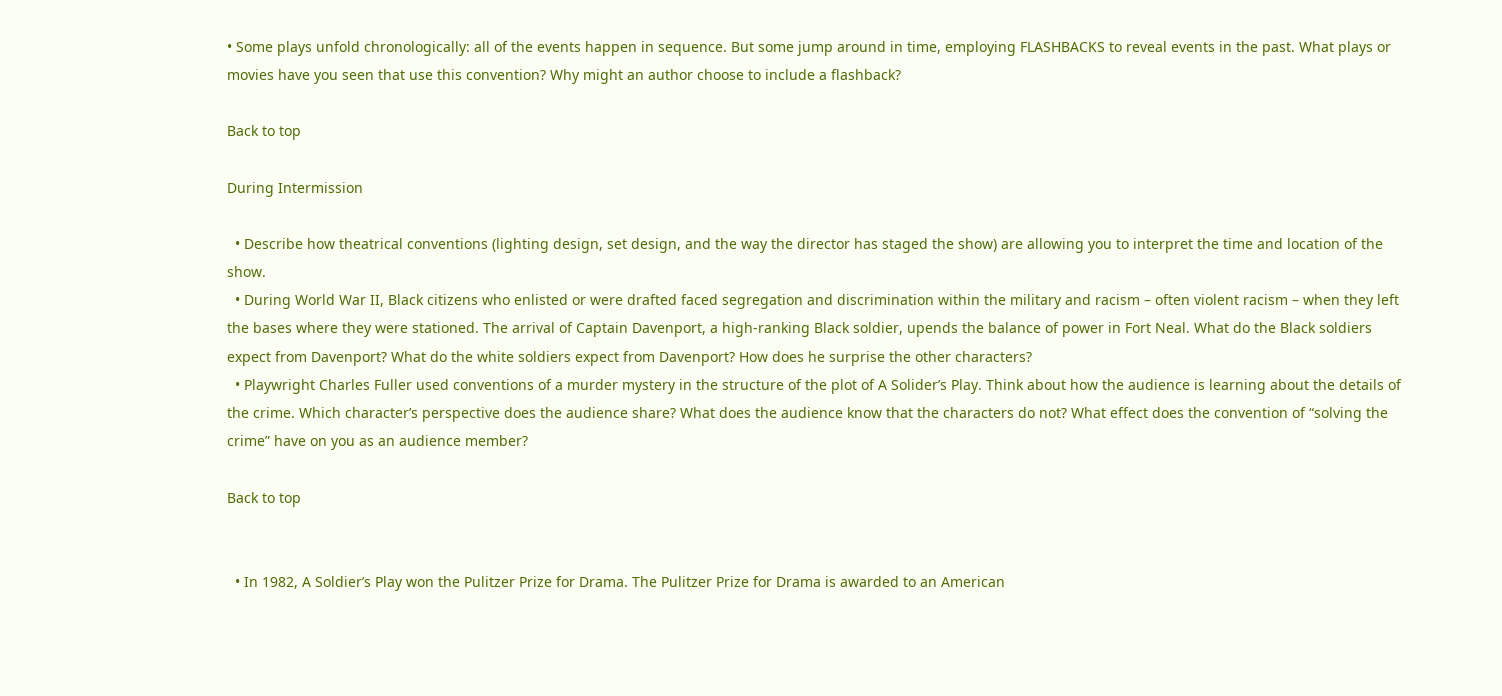• Some plays unfold chronologically: all of the events happen in sequence. But some jump around in time, employing FLASHBACKS to reveal events in the past. What plays or movies have you seen that use this convention? Why might an author choose to include a flashback?

Back to top

During Intermission

  • Describe how theatrical conventions (lighting design, set design, and the way the director has staged the show) are allowing you to interpret the time and location of the show.
  • During World War II, Black citizens who enlisted or were drafted faced segregation and discrimination within the military and racism – often violent racism – when they left the bases where they were stationed. The arrival of Captain Davenport, a high-ranking Black soldier, upends the balance of power in Fort Neal. What do the Black soldiers expect from Davenport? What do the white soldiers expect from Davenport? How does he surprise the other characters?
  • Playwright Charles Fuller used conventions of a murder mystery in the structure of the plot of A Solider’s Play. Think about how the audience is learning about the details of the crime. Which character’s perspective does the audience share? What does the audience know that the characters do not? What effect does the convention of “solving the crime” have on you as an audience member?

Back to top


  • In 1982, A Soldier’s Play won the Pulitzer Prize for Drama. The Pulitzer Prize for Drama is awarded to an American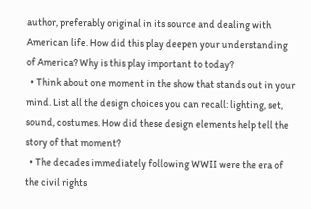author, preferably original in its source and dealing with American life. How did this play deepen your understanding of America? Why is this play important to today?
  • Think about one moment in the show that stands out in your mind. List all the design choices you can recall: lighting, set, sound, costumes. How did these design elements help tell the story of that moment?
  • The decades immediately following WWII were the era of the civil rights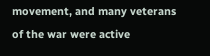movement, and many veterans of the war were active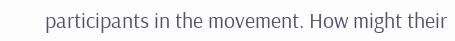participants in the movement. How might their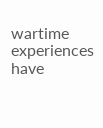wartime experiences have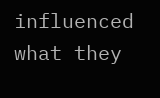influenced what they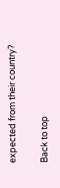expected from their country?

Back to top